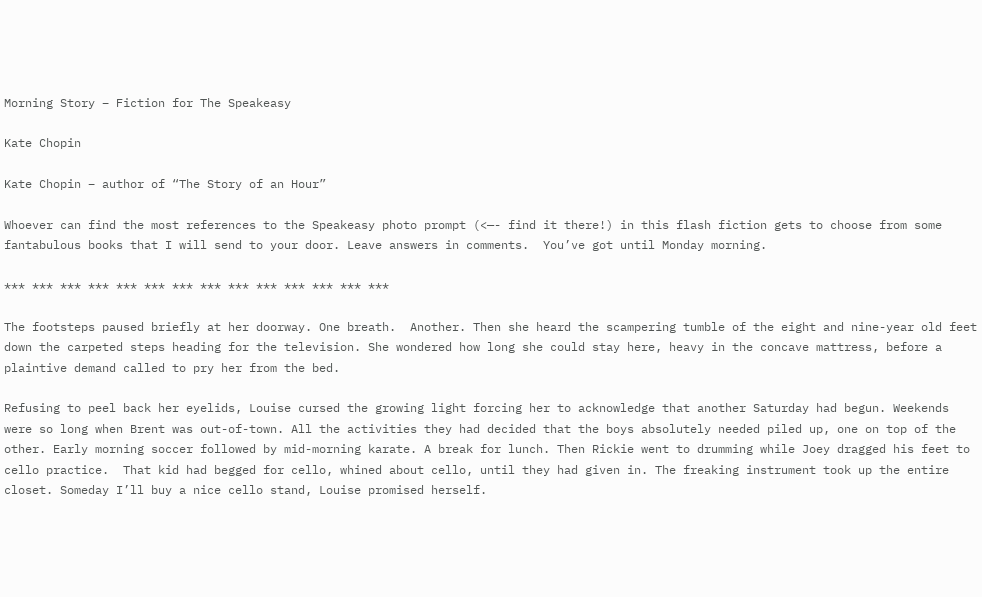Morning Story – Fiction for The Speakeasy

Kate Chopin

Kate Chopin – author of “The Story of an Hour”

Whoever can find the most references to the Speakeasy photo prompt (<—- find it there!) in this flash fiction gets to choose from some fantabulous books that I will send to your door. Leave answers in comments.  You’ve got until Monday morning.

*** *** *** *** *** *** *** *** *** *** *** *** *** ***

The footsteps paused briefly at her doorway. One breath.  Another. Then she heard the scampering tumble of the eight and nine-year old feet down the carpeted steps heading for the television. She wondered how long she could stay here, heavy in the concave mattress, before a plaintive demand called to pry her from the bed.

Refusing to peel back her eyelids, Louise cursed the growing light forcing her to acknowledge that another Saturday had begun. Weekends were so long when Brent was out-of-town. All the activities they had decided that the boys absolutely needed piled up, one on top of the other. Early morning soccer followed by mid-morning karate. A break for lunch. Then Rickie went to drumming while Joey dragged his feet to cello practice.  That kid had begged for cello, whined about cello, until they had given in. The freaking instrument took up the entire closet. Someday I’ll buy a nice cello stand, Louise promised herself.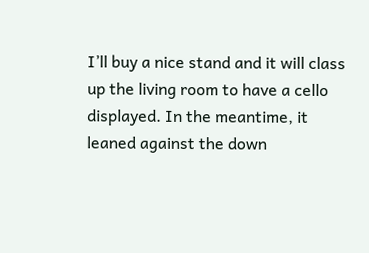I’ll buy a nice stand and it will class up the living room to have a cello displayed. In the meantime, it leaned against the down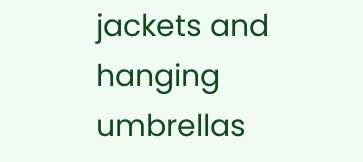jackets and hanging umbrellas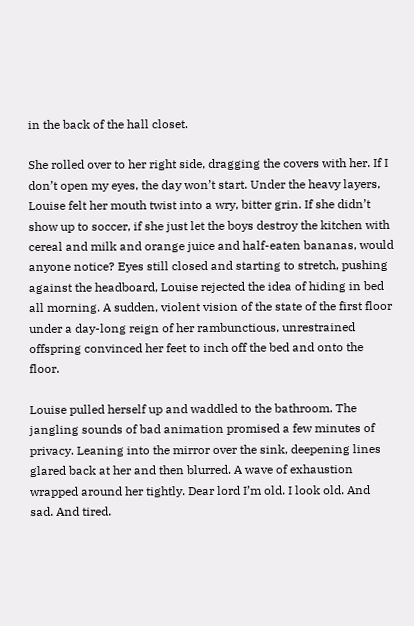in the back of the hall closet.

She rolled over to her right side, dragging the covers with her. If I don’t open my eyes, the day won’t start. Under the heavy layers, Louise felt her mouth twist into a wry, bitter grin. If she didn’t show up to soccer, if she just let the boys destroy the kitchen with cereal and milk and orange juice and half-eaten bananas, would anyone notice? Eyes still closed and starting to stretch, pushing against the headboard, Louise rejected the idea of hiding in bed all morning. A sudden, violent vision of the state of the first floor under a day-long reign of her rambunctious, unrestrained offspring convinced her feet to inch off the bed and onto the floor.

Louise pulled herself up and waddled to the bathroom. The jangling sounds of bad animation promised a few minutes of privacy. Leaning into the mirror over the sink, deepening lines glared back at her and then blurred. A wave of exhaustion wrapped around her tightly. Dear lord I’m old. I look old. And sad. And tired.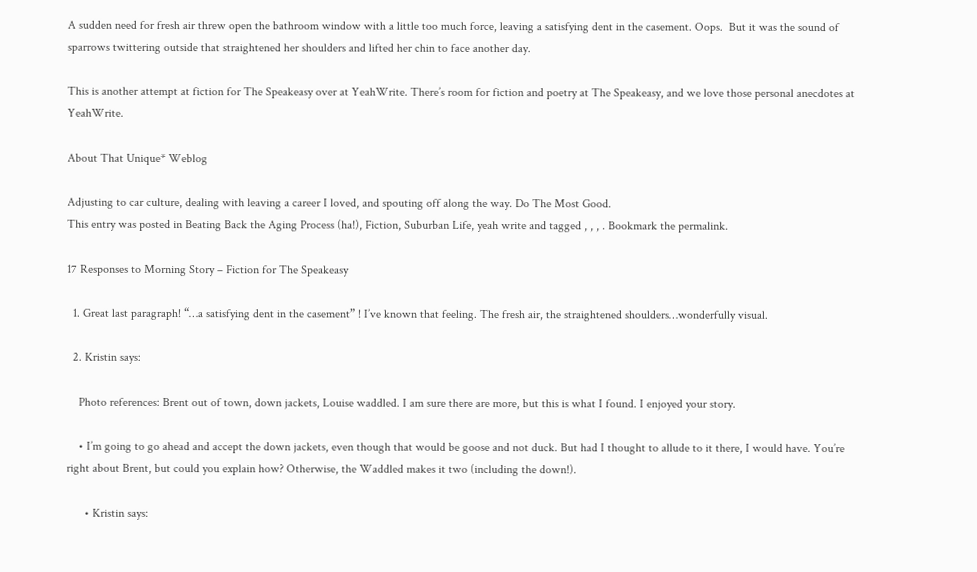A sudden need for fresh air threw open the bathroom window with a little too much force, leaving a satisfying dent in the casement. Oops.  But it was the sound of sparrows twittering outside that straightened her shoulders and lifted her chin to face another day.

This is another attempt at fiction for The Speakeasy over at YeahWrite. There’s room for fiction and poetry at The Speakeasy, and we love those personal anecdotes at YeahWrite.

About That Unique* Weblog

Adjusting to car culture, dealing with leaving a career I loved, and spouting off along the way. Do The Most Good.
This entry was posted in Beating Back the Aging Process (ha!), Fiction, Suburban Life, yeah write and tagged , , , . Bookmark the permalink.

17 Responses to Morning Story – Fiction for The Speakeasy

  1. Great last paragraph! “…a satisfying dent in the casement” ! I’ve known that feeling. The fresh air, the straightened shoulders…wonderfully visual.

  2. Kristin says:

    Photo references: Brent out of town, down jackets, Louise waddled. I am sure there are more, but this is what I found. I enjoyed your story.

    • I’m going to go ahead and accept the down jackets, even though that would be goose and not duck. But had I thought to allude to it there, I would have. You’re right about Brent, but could you explain how? Otherwise, the Waddled makes it two (including the down!).

      • Kristin says: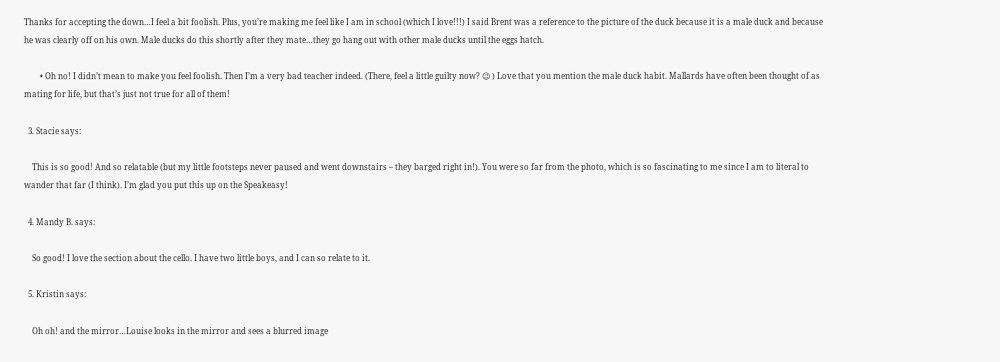Thanks for accepting the down…I feel a bit foolish. Plus, you’re making me feel like I am in school (which I love!!!) I said Brent was a reference to the picture of the duck because it is a male duck and because he was clearly off on his own. Male ducks do this shortly after they mate…they go hang out with other male ducks until the eggs hatch.

        • Oh no! I didn’t mean to make you feel foolish. Then I’m a very bad teacher indeed. (There, feel a little guilty now? 😉 ) Love that you mention the male duck habit. Mallards have often been thought of as mating for life, but that’s just not true for all of them!

  3. Stacie says:

    This is so good! And so relatable (but my little footsteps never paused and went downstairs – they barged right in!). You were so far from the photo, which is so fascinating to me since I am to literal to wander that far (I think). I’m glad you put this up on the Speakeasy!

  4. Mandy B. says:

    So good! I love the section about the cello. I have two little boys, and I can so relate to it.

  5. Kristin says:

    Oh oh! and the mirror…Louise looks in the mirror and sees a blurred image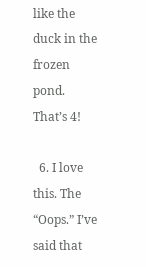like the duck in the frozen pond. That’s 4!

  6. I love this. The “Oops.” I’ve said that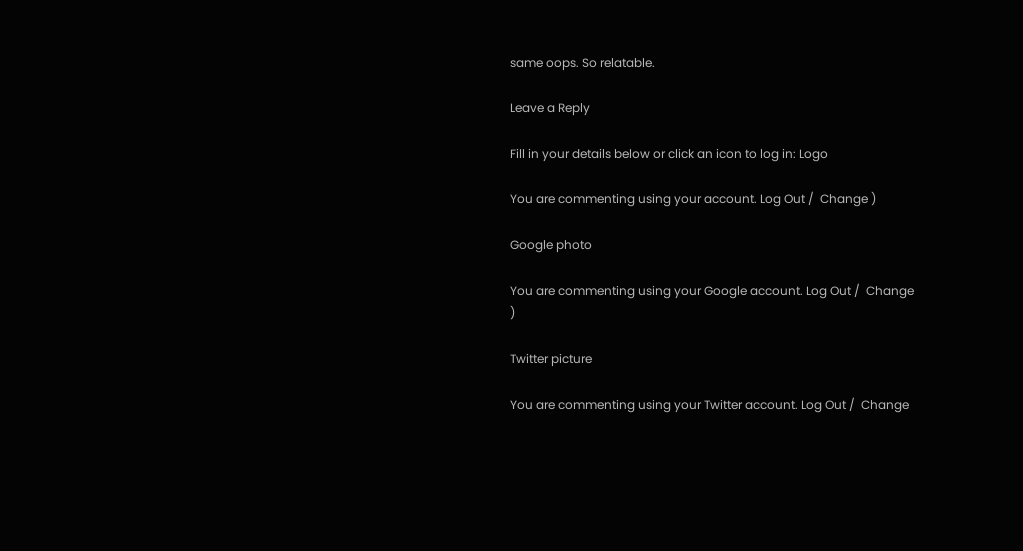same oops. So relatable.

Leave a Reply

Fill in your details below or click an icon to log in: Logo

You are commenting using your account. Log Out /  Change )

Google photo

You are commenting using your Google account. Log Out /  Change )

Twitter picture

You are commenting using your Twitter account. Log Out /  Change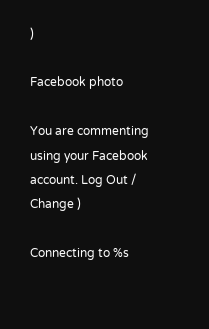)

Facebook photo

You are commenting using your Facebook account. Log Out /  Change )

Connecting to %s